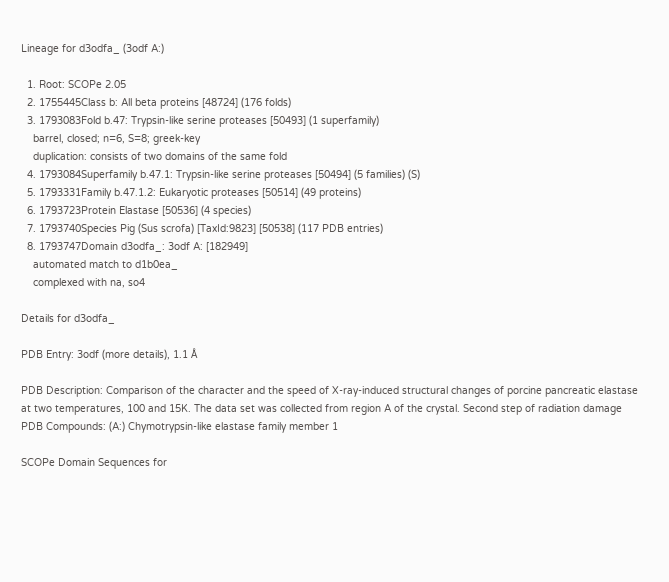Lineage for d3odfa_ (3odf A:)

  1. Root: SCOPe 2.05
  2. 1755445Class b: All beta proteins [48724] (176 folds)
  3. 1793083Fold b.47: Trypsin-like serine proteases [50493] (1 superfamily)
    barrel, closed; n=6, S=8; greek-key
    duplication: consists of two domains of the same fold
  4. 1793084Superfamily b.47.1: Trypsin-like serine proteases [50494] (5 families) (S)
  5. 1793331Family b.47.1.2: Eukaryotic proteases [50514] (49 proteins)
  6. 1793723Protein Elastase [50536] (4 species)
  7. 1793740Species Pig (Sus scrofa) [TaxId:9823] [50538] (117 PDB entries)
  8. 1793747Domain d3odfa_: 3odf A: [182949]
    automated match to d1b0ea_
    complexed with na, so4

Details for d3odfa_

PDB Entry: 3odf (more details), 1.1 Å

PDB Description: Comparison of the character and the speed of X-ray-induced structural changes of porcine pancreatic elastase at two temperatures, 100 and 15K. The data set was collected from region A of the crystal. Second step of radiation damage
PDB Compounds: (A:) Chymotrypsin-like elastase family member 1

SCOPe Domain Sequences for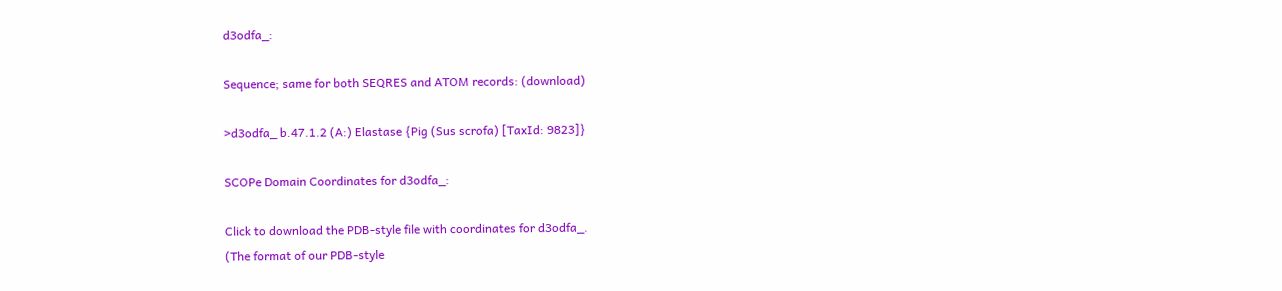d3odfa_:

Sequence; same for both SEQRES and ATOM records: (download)

>d3odfa_ b.47.1.2 (A:) Elastase {Pig (Sus scrofa) [TaxId: 9823]}

SCOPe Domain Coordinates for d3odfa_:

Click to download the PDB-style file with coordinates for d3odfa_.
(The format of our PDB-style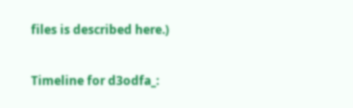files is described here.)

Timeline for d3odfa_: